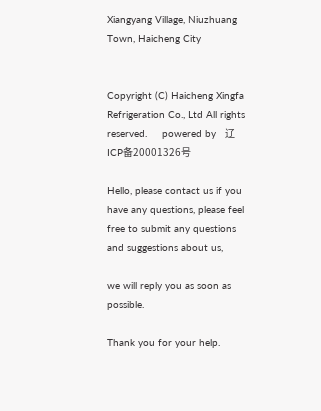Xiangyang Village, Niuzhuang Town, Haicheng City


Copyright (C) Haicheng Xingfa Refrigeration Co., Ltd All rights reserved.     powered by   辽ICP备20001326号

Hello, please contact us if you have any questions, please feel free to submit any questions and suggestions about us,

we will reply you as soon as possible.

Thank you for your help.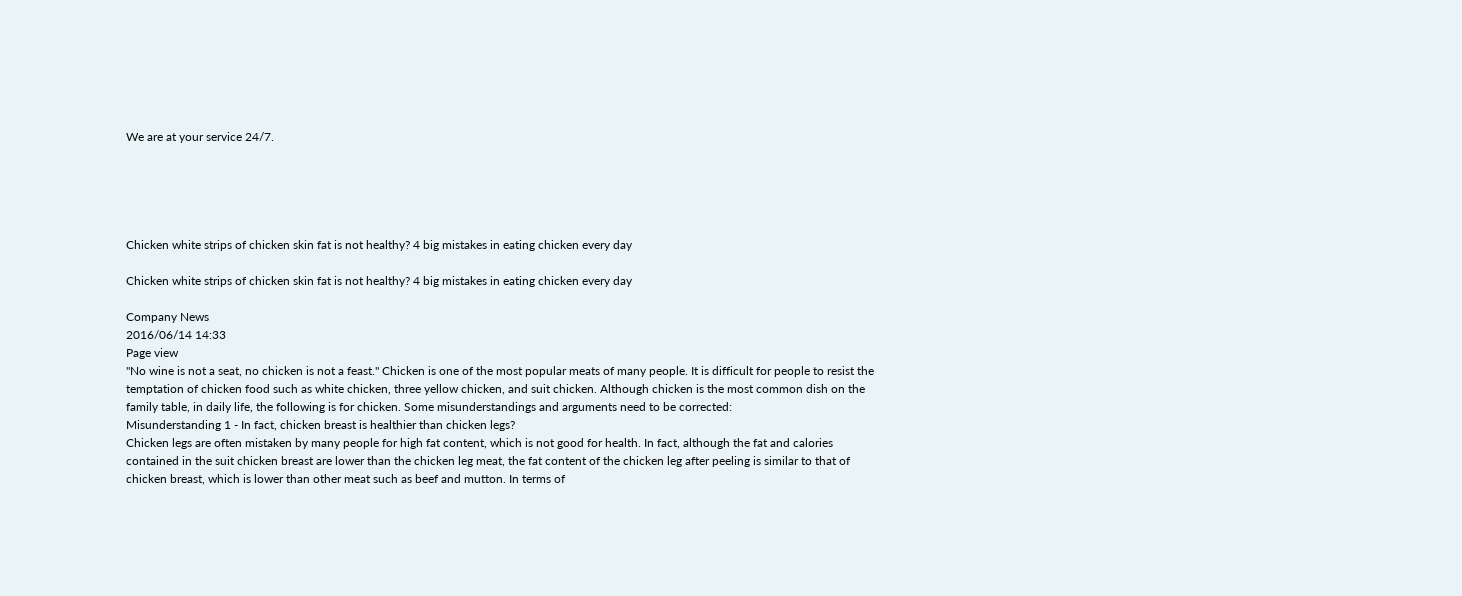We are at your service 24/7.





Chicken white strips of chicken skin fat is not healthy? 4 big mistakes in eating chicken every day

Chicken white strips of chicken skin fat is not healthy? 4 big mistakes in eating chicken every day

Company News
2016/06/14 14:33
Page view
"No wine is not a seat, no chicken is not a feast." Chicken is one of the most popular meats of many people. It is difficult for people to resist the temptation of chicken food such as white chicken, three yellow chicken, and suit chicken. Although chicken is the most common dish on the family table, in daily life, the following is for chicken. Some misunderstandings and arguments need to be corrected:
Misunderstanding 1 - In fact, chicken breast is healthier than chicken legs?
Chicken legs are often mistaken by many people for high fat content, which is not good for health. In fact, although the fat and calories contained in the suit chicken breast are lower than the chicken leg meat, the fat content of the chicken leg after peeling is similar to that of chicken breast, which is lower than other meat such as beef and mutton. In terms of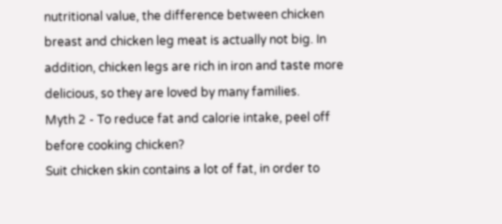nutritional value, the difference between chicken breast and chicken leg meat is actually not big. In addition, chicken legs are rich in iron and taste more delicious, so they are loved by many families.
Myth 2 - To reduce fat and calorie intake, peel off before cooking chicken?
Suit chicken skin contains a lot of fat, in order to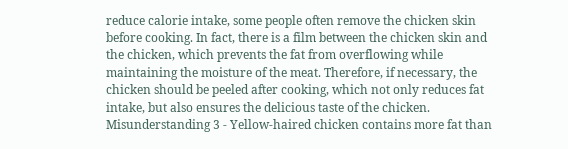reduce calorie intake, some people often remove the chicken skin before cooking. In fact, there is a film between the chicken skin and the chicken, which prevents the fat from overflowing while maintaining the moisture of the meat. Therefore, if necessary, the chicken should be peeled after cooking, which not only reduces fat intake, but also ensures the delicious taste of the chicken.
Misunderstanding 3 - Yellow-haired chicken contains more fat than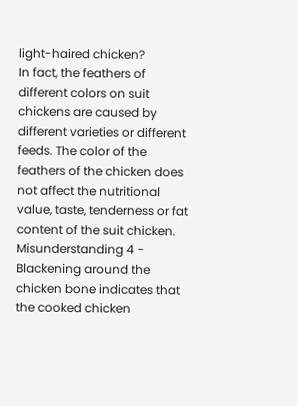light-haired chicken?
In fact, the feathers of different colors on suit chickens are caused by different varieties or different feeds. The color of the feathers of the chicken does not affect the nutritional value, taste, tenderness or fat content of the suit chicken.
Misunderstanding 4 - Blackening around the chicken bone indicates that the cooked chicken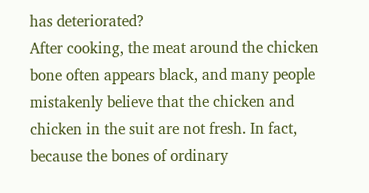has deteriorated?
After cooking, the meat around the chicken bone often appears black, and many people mistakenly believe that the chicken and chicken in the suit are not fresh. In fact, because the bones of ordinary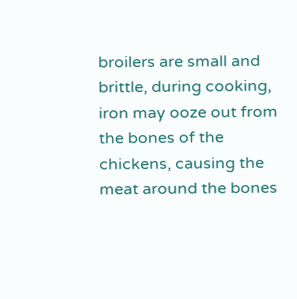broilers are small and brittle, during cooking, iron may ooze out from the bones of the chickens, causing the meat around the bones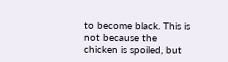to become black. This is not because the chicken is spoiled, but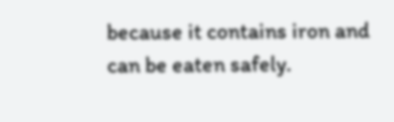because it contains iron and can be eaten safely.